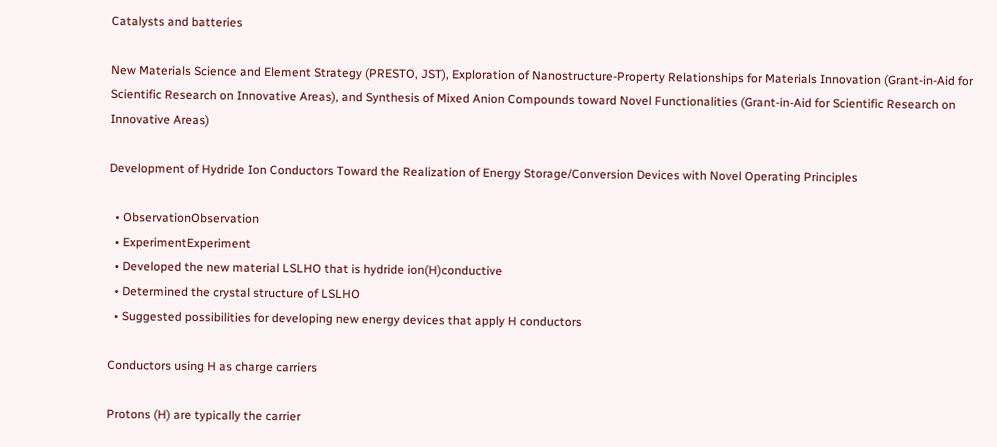Catalysts and batteries

New Materials Science and Element Strategy (PRESTO, JST), Exploration of Nanostructure-Property Relationships for Materials Innovation (Grant-in-Aid for Scientific Research on Innovative Areas), and Synthesis of Mixed Anion Compounds toward Novel Functionalities (Grant-in-Aid for Scientific Research on Innovative Areas)

Development of Hydride Ion Conductors Toward the Realization of Energy Storage/Conversion Devices with Novel Operating Principles

  • ObservationObservation
  • ExperimentExperiment
  • Developed the new material LSLHO that is hydride ion(H)conductive
  • Determined the crystal structure of LSLHO
  • Suggested possibilities for developing new energy devices that apply H conductors

Conductors using H as charge carriers

Protons (H) are typically the carrier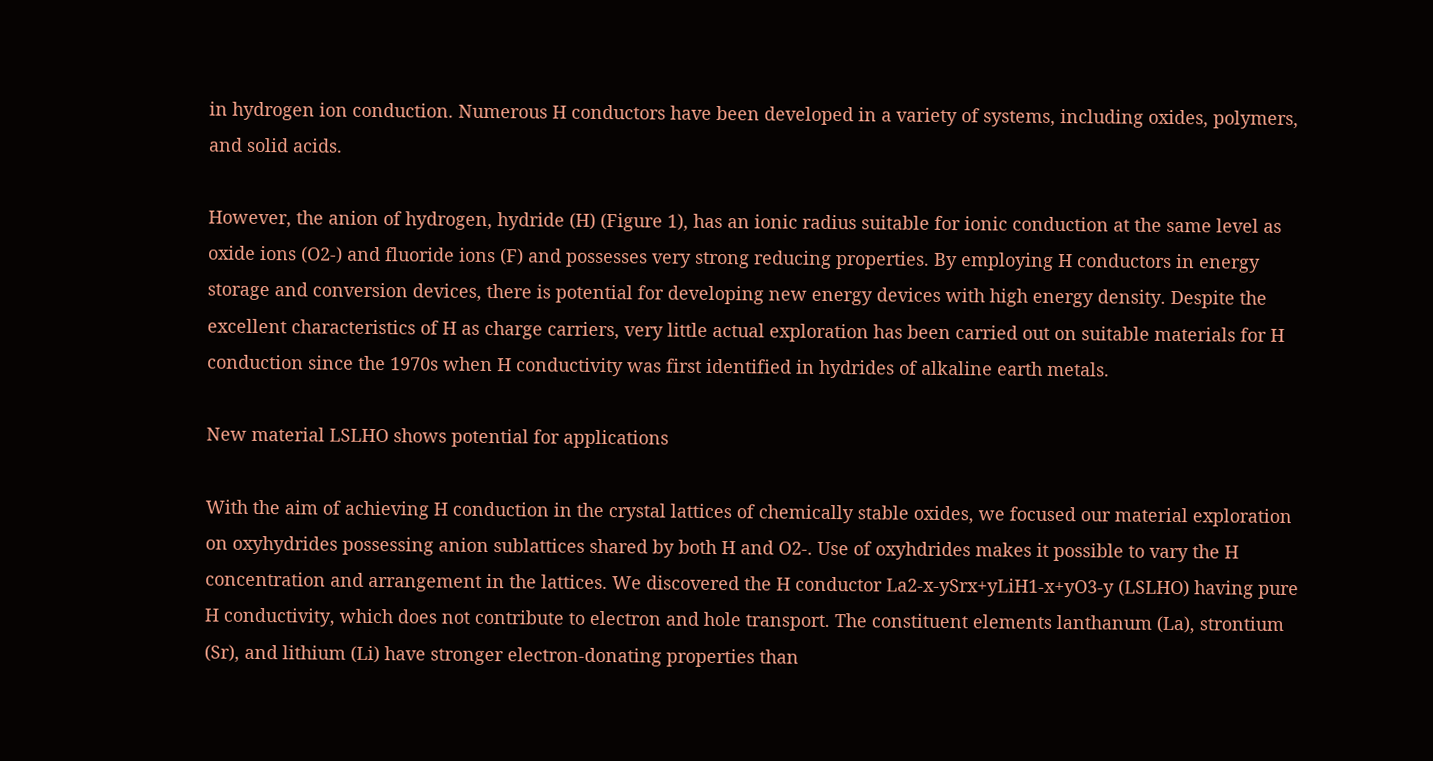in hydrogen ion conduction. Numerous H conductors have been developed in a variety of systems, including oxides, polymers, and solid acids.

However, the anion of hydrogen, hydride (H) (Figure 1), has an ionic radius suitable for ionic conduction at the same level as oxide ions (O2-) and fluoride ions (F) and possesses very strong reducing properties. By employing H conductors in energy storage and conversion devices, there is potential for developing new energy devices with high energy density. Despite the excellent characteristics of H as charge carriers, very little actual exploration has been carried out on suitable materials for H conduction since the 1970s when H conductivity was first identified in hydrides of alkaline earth metals.

New material LSLHO shows potential for applications

With the aim of achieving H conduction in the crystal lattices of chemically stable oxides, we focused our material exploration on oxyhydrides possessing anion sublattices shared by both H and O2-. Use of oxyhdrides makes it possible to vary the H concentration and arrangement in the lattices. We discovered the H conductor La2-x-ySrx+yLiH1-x+yO3-y (LSLHO) having pure H conductivity, which does not contribute to electron and hole transport. The constituent elements lanthanum (La), strontium (Sr), and lithium (Li) have stronger electron-donating properties than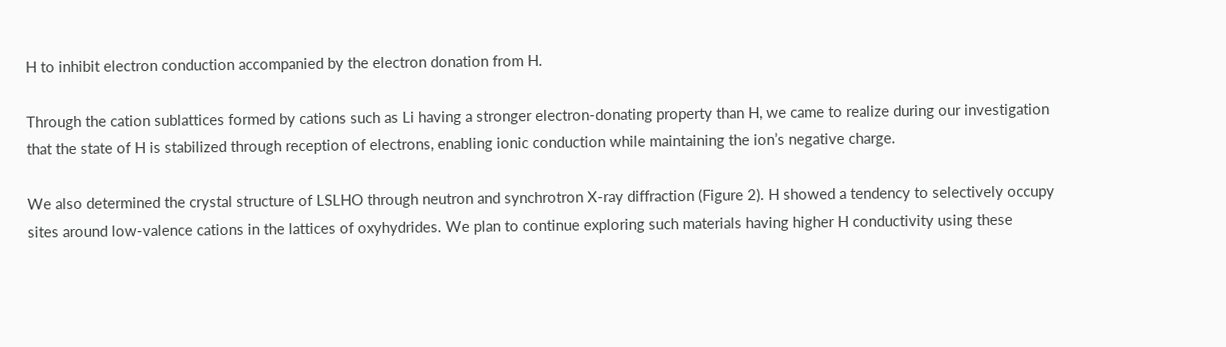H to inhibit electron conduction accompanied by the electron donation from H.

Through the cation sublattices formed by cations such as Li having a stronger electron-donating property than H, we came to realize during our investigation that the state of H is stabilized through reception of electrons, enabling ionic conduction while maintaining the ion’s negative charge.

We also determined the crystal structure of LSLHO through neutron and synchrotron X-ray diffraction (Figure 2). H showed a tendency to selectively occupy sites around low-valence cations in the lattices of oxyhydrides. We plan to continue exploring such materials having higher H conductivity using these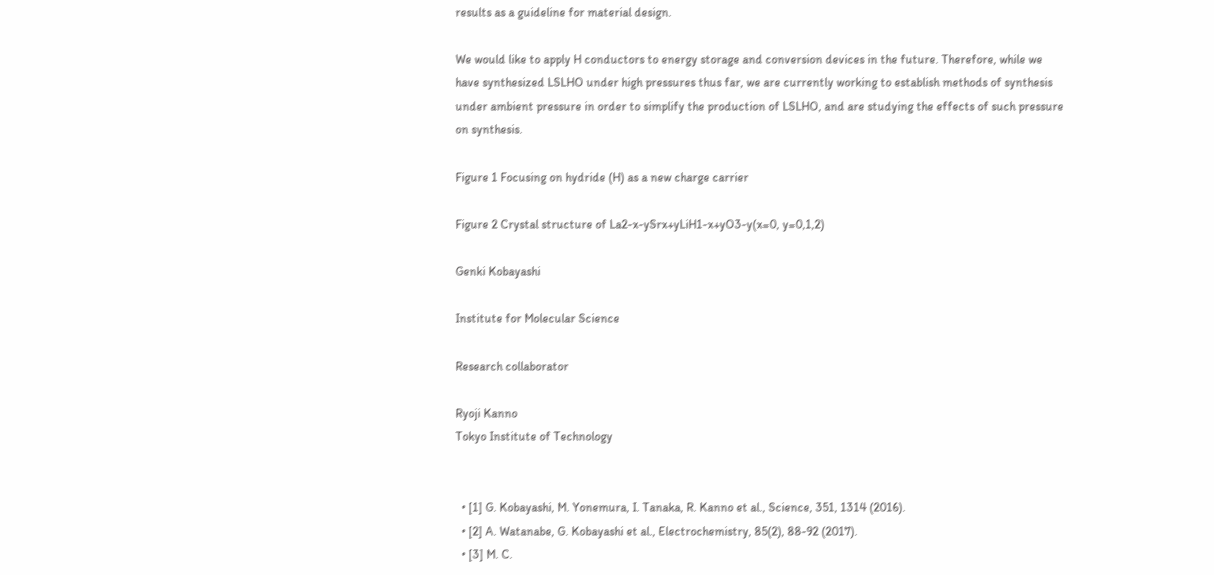results as a guideline for material design.

We would like to apply H conductors to energy storage and conversion devices in the future. Therefore, while we have synthesized LSLHO under high pressures thus far, we are currently working to establish methods of synthesis under ambient pressure in order to simplify the production of LSLHO, and are studying the effects of such pressure on synthesis.

Figure 1 Focusing on hydride (H) as a new charge carrier

Figure 2 Crystal structure of La2-x-ySrx+yLiH1-x+yO3-y(x=0, y=0,1,2)

Genki Kobayashi

Institute for Molecular Science

Research collaborator

Ryoji Kanno
Tokyo Institute of Technology


  • [1] G. Kobayashi, M. Yonemura, I. Tanaka, R. Kanno et al., Science, 351, 1314 (2016).
  • [2] A. Watanabe, G. Kobayashi et al., Electrochemistry, 85(2), 88-92 (2017).
  • [3] M. C.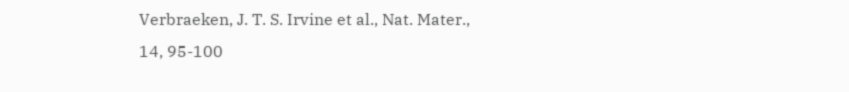Verbraeken, J. T. S. Irvine et al., Nat. Mater., 14, 95-100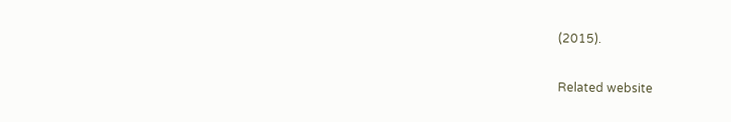(2015).

Related website